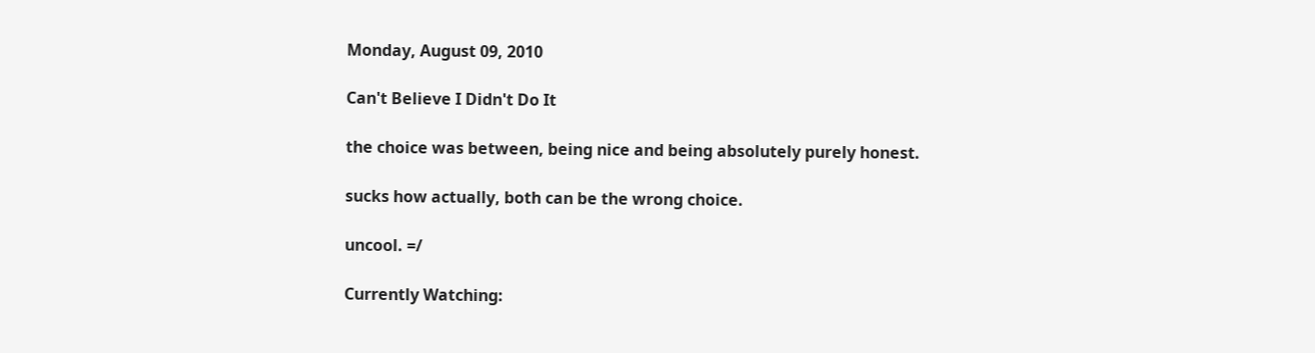Monday, August 09, 2010

Can't Believe I Didn't Do It

the choice was between, being nice and being absolutely purely honest.

sucks how actually, both can be the wrong choice.

uncool. =/

Currently Watching: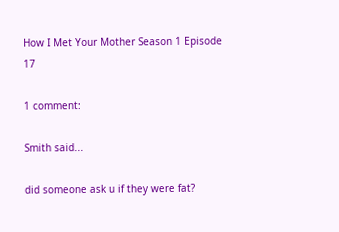How I Met Your Mother Season 1 Episode 17

1 comment:

Smith said...

did someone ask u if they were fat?